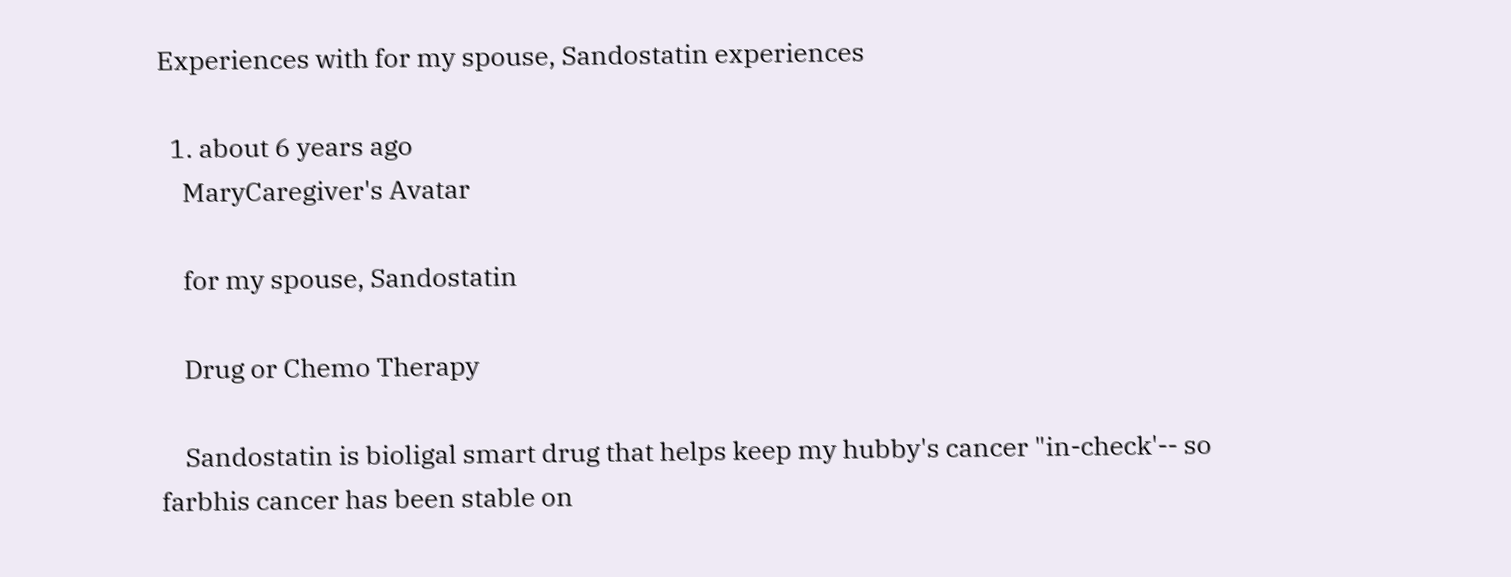Experiences with for my spouse, Sandostatin experiences

  1. about 6 years ago
    MaryCaregiver's Avatar

    for my spouse, Sandostatin

    Drug or Chemo Therapy

    Sandostatin is bioligal smart drug that helps keep my hubby's cancer "in-check'-- so farbhis cancer has been stable on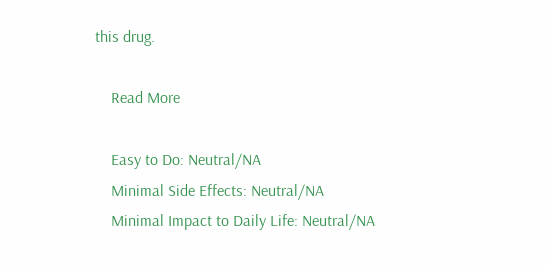this drug.

    Read More

    Easy to Do: Neutral/NA
    Minimal Side Effects: Neutral/NA
    Minimal Impact to Daily Life: Neutral/NA